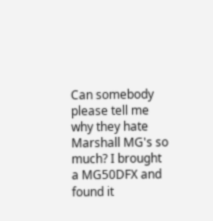Can somebody please tell me why they hate Marshall MG's so much? I brought a MG50DFX and found it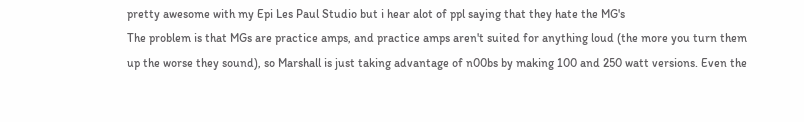pretty awesome with my Epi Les Paul Studio but i hear alot of ppl saying that they hate the MG's
The problem is that MGs are practice amps, and practice amps aren't suited for anything loud (the more you turn them up the worse they sound), so Marshall is just taking advantage of n00bs by making 100 and 250 watt versions. Even the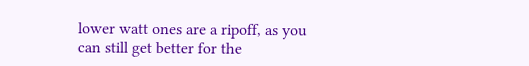lower watt ones are a ripoff, as you can still get better for the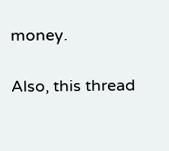money.

Also, this thread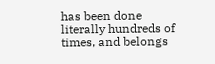has been done literally hundreds of times, and belongs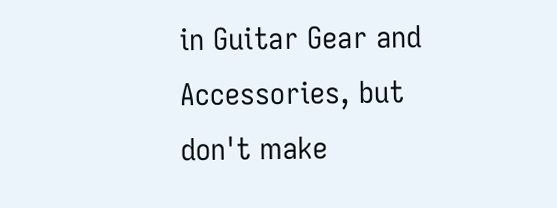in Guitar Gear and Accessories, but don't make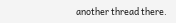another thread there.